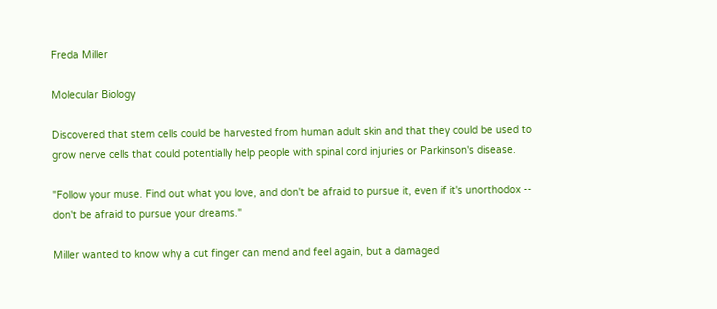Freda Miller

Molecular Biology

Discovered that stem cells could be harvested from human adult skin and that they could be used to grow nerve cells that could potentially help people with spinal cord injuries or Parkinson's disease.

"Follow your muse. Find out what you love, and don't be afraid to pursue it, even if it's unorthodox -- don't be afraid to pursue your dreams."

Miller wanted to know why a cut finger can mend and feel again, but a damaged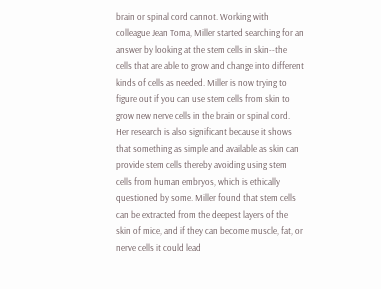brain or spinal cord cannot. Working with colleague Jean Toma, Miller started searching for an answer by looking at the stem cells in skin--the cells that are able to grow and change into different kinds of cells as needed. Miller is now trying to figure out if you can use stem cells from skin to grow new nerve cells in the brain or spinal cord. Her research is also significant because it shows that something as simple and available as skin can provide stem cells thereby avoiding using stem cells from human embryos, which is ethically questioned by some. Miller found that stem cells can be extracted from the deepest layers of the skin of mice, and if they can become muscle, fat, or nerve cells it could lead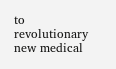to revolutionary new medical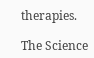therapies.

The Science